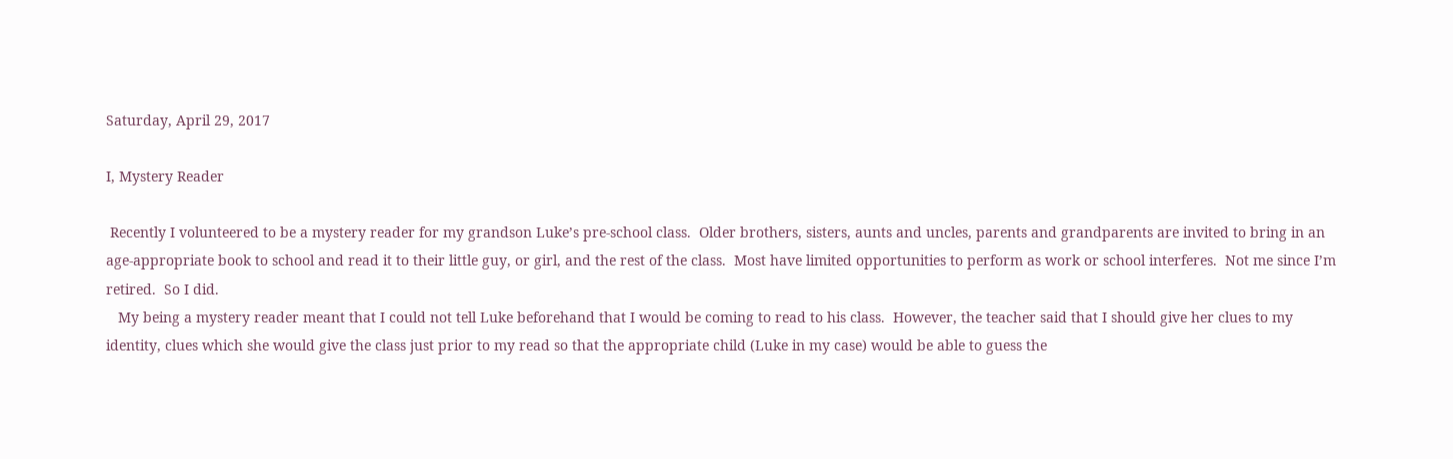Saturday, April 29, 2017

I, Mystery Reader

 Recently I volunteered to be a mystery reader for my grandson Luke’s pre-school class.  Older brothers, sisters, aunts and uncles, parents and grandparents are invited to bring in an age-appropriate book to school and read it to their little guy, or girl, and the rest of the class.  Most have limited opportunities to perform as work or school interferes.  Not me since I’m retired.  So I did.
   My being a mystery reader meant that I could not tell Luke beforehand that I would be coming to read to his class.  However, the teacher said that I should give her clues to my identity, clues which she would give the class just prior to my read so that the appropriate child (Luke in my case) would be able to guess the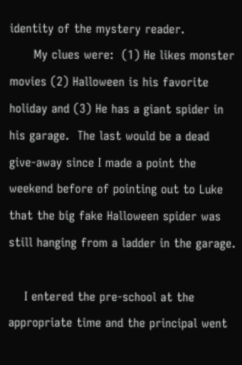identity of the mystery reader.
      My clues were:  (1) He likes monster movies (2) Halloween is his favorite holiday and (3) He has a giant spider in his garage.  The last would be a dead give-away since I made a point the weekend before of pointing out to Luke that the big fake Halloween spider was still hanging from a ladder in the garage.

    I entered the pre-school at the appropriate time and the principal went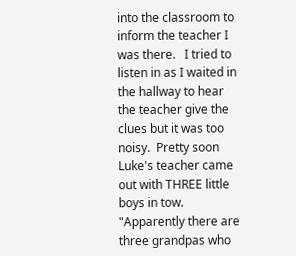into the classroom to inform the teacher I was there.   I tried to listen in as I waited in the hallway to hear the teacher give the clues but it was too noisy.  Pretty soon Luke's teacher came out with THREE little boys in tow.  "Apparently there are three grandpas who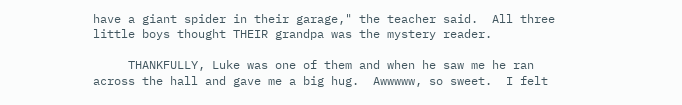have a giant spider in their garage," the teacher said.  All three little boys thought THEIR grandpa was the mystery reader.

     THANKFULLY, Luke was one of them and when he saw me he ran across the hall and gave me a big hug.  Awwwww, so sweet.  I felt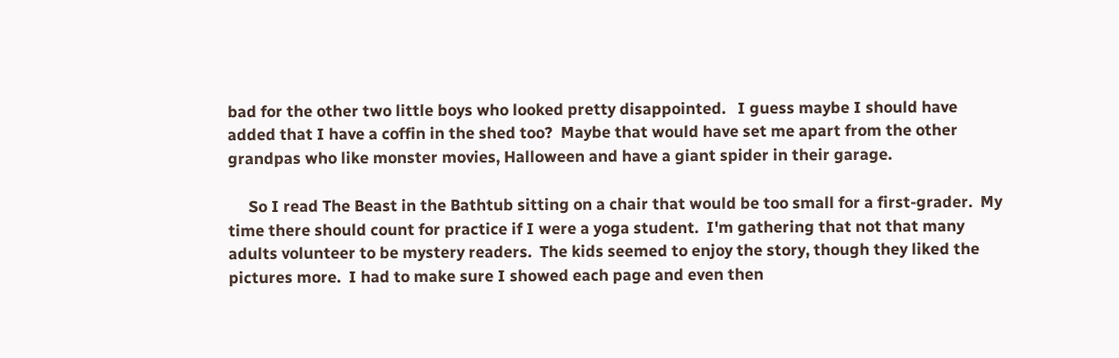bad for the other two little boys who looked pretty disappointed.   I guess maybe I should have added that I have a coffin in the shed too?  Maybe that would have set me apart from the other grandpas who like monster movies, Halloween and have a giant spider in their garage.

     So I read The Beast in the Bathtub sitting on a chair that would be too small for a first-grader.  My time there should count for practice if I were a yoga student.  I'm gathering that not that many adults volunteer to be mystery readers.  The kids seemed to enjoy the story, though they liked the pictures more.  I had to make sure I showed each page and even then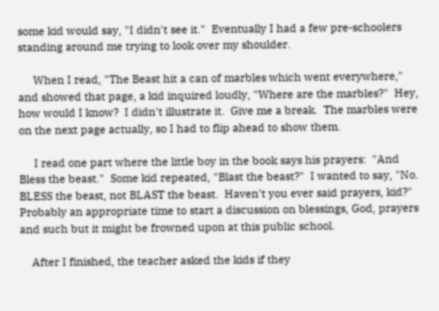some kid would say, "I didn't see it."  Eventually I had a few pre-schoolers standing around me trying to look over my shoulder.

     When I read, "The Beast hit a can of marbles which went everywhere," and showed that page, a kid inquired loudly, "Where are the marbles?"  Hey, how would I know?  I didn't illustrate it.  Give me a break.  The marbles were on the next page actually, so I had to flip ahead to show them.

     I read one part where the little boy in the book says his prayers:  "And Bless the beast."  Some kid repeated, "Blast the beast?"  I wanted to say, "No.  BLESS the beast, not BLAST the beast.  Haven't you ever said prayers, kid?" Probably an appropriate time to start a discussion on blessings, God, prayers and such but it might be frowned upon at this public school.

    After I finished, the teacher asked the kids if they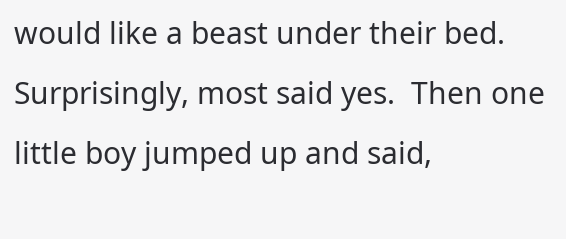would like a beast under their bed.  Surprisingly, most said yes.  Then one little boy jumped up and said,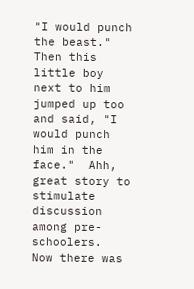"I would punch the beast."  Then this little boy next to him jumped up too and said, "I would punch him in the face."  Ahh, great story to stimulate discussion among pre-schoolers.  Now there was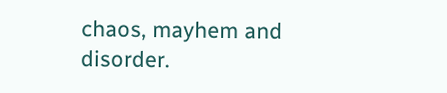chaos, mayhem and disorder.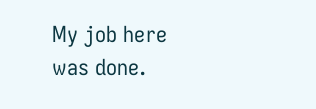My job here was done.